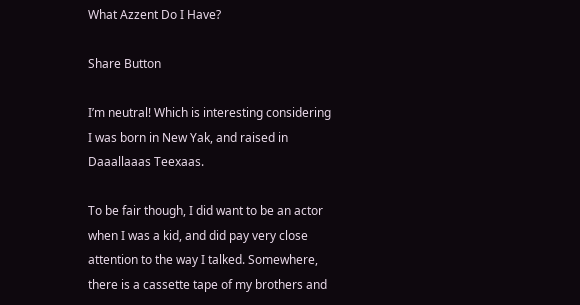What Azzent Do I Have?

Share Button

I’m neutral! Which is interesting considering I was born in New Yak, and raised in Daaallaaas Teexaas.

To be fair though, I did want to be an actor when I was a kid, and did pay very close attention to the way I talked. Somewhere, there is a cassette tape of my brothers and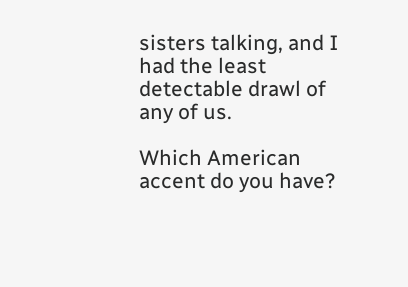sisters talking, and I had the least detectable drawl of any of us.

Which American accent do you have?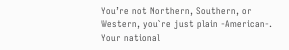You’re not Northern, Southern, or Western, you`re just plain -American-. Your national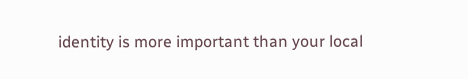identity is more important than your local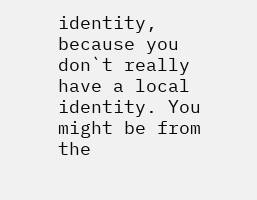identity, because you don`t really have a local identity. You might be from the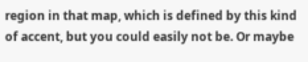region in that map, which is defined by this kind of accent, but you could easily not be. Or maybe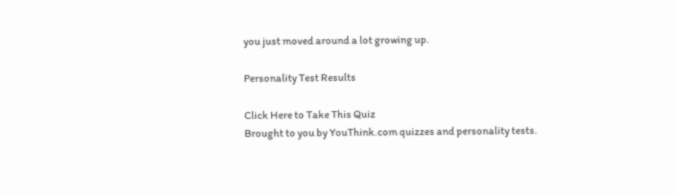you just moved around a lot growing up.

Personality Test Results

Click Here to Take This Quiz
Brought to you by YouThink.com quizzes and personality tests.